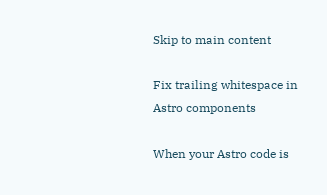Skip to main content

Fix trailing whitespace in Astro components

When your Astro code is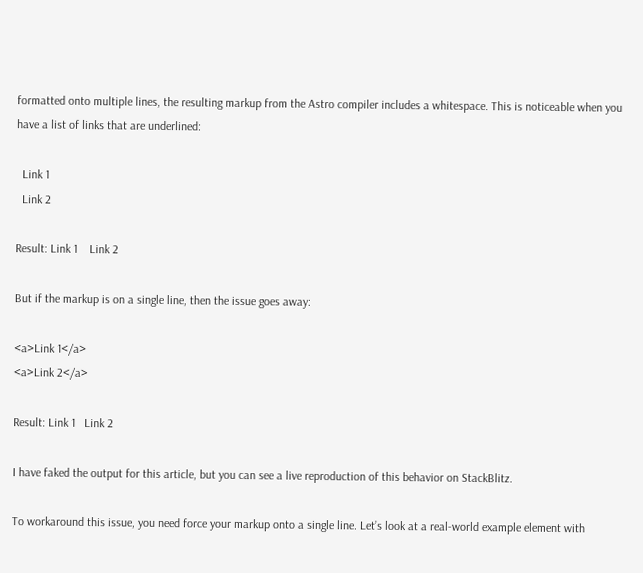formatted onto multiple lines, the resulting markup from the Astro compiler includes a whitespace. This is noticeable when you have a list of links that are underlined:

  Link 1
  Link 2

Result: Link 1    Link 2

But if the markup is on a single line, then the issue goes away:

<a>Link 1</a>
<a>Link 2</a>

Result: Link 1   Link 2

I have faked the output for this article, but you can see a live reproduction of this behavior on StackBlitz.

To workaround this issue, you need force your markup onto a single line. Let’s look at a real-world example element with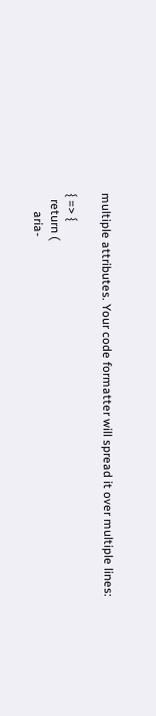multiple attributes. Your code formatter will spread it over multiple lines:

{ => {
  return (
      aria-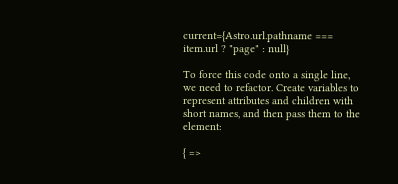current={Astro.url.pathname === item.url ? "page" : null}

To force this code onto a single line, we need to refactor. Create variables to represent attributes and children with short names, and then pass them to the element:

{ =>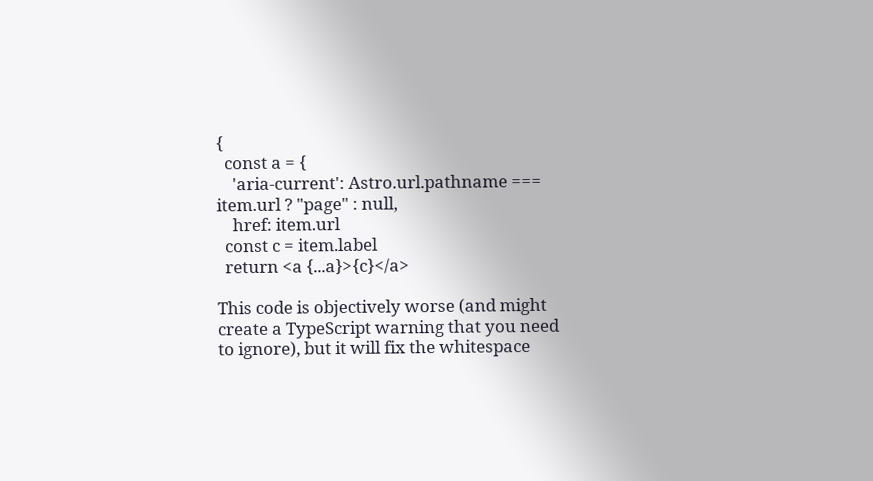{
  const a = {
    'aria-current': Astro.url.pathname === item.url ? "page" : null,
    href: item.url
  const c = item.label
  return <a {...a}>{c}</a>

This code is objectively worse (and might create a TypeScript warning that you need to ignore), but it will fix the whitespace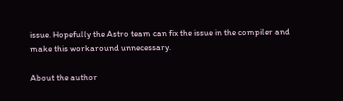issue. Hopefully the Astro team can fix the issue in the compiler and make this workaround unnecessary.

About the author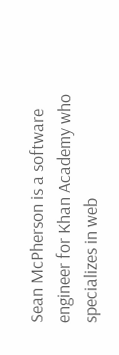Sean McPherson is a software engineer for Khan Academy who specializes in web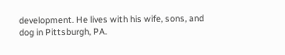development. He lives with his wife, sons, and dog in Pittsburgh, PA.